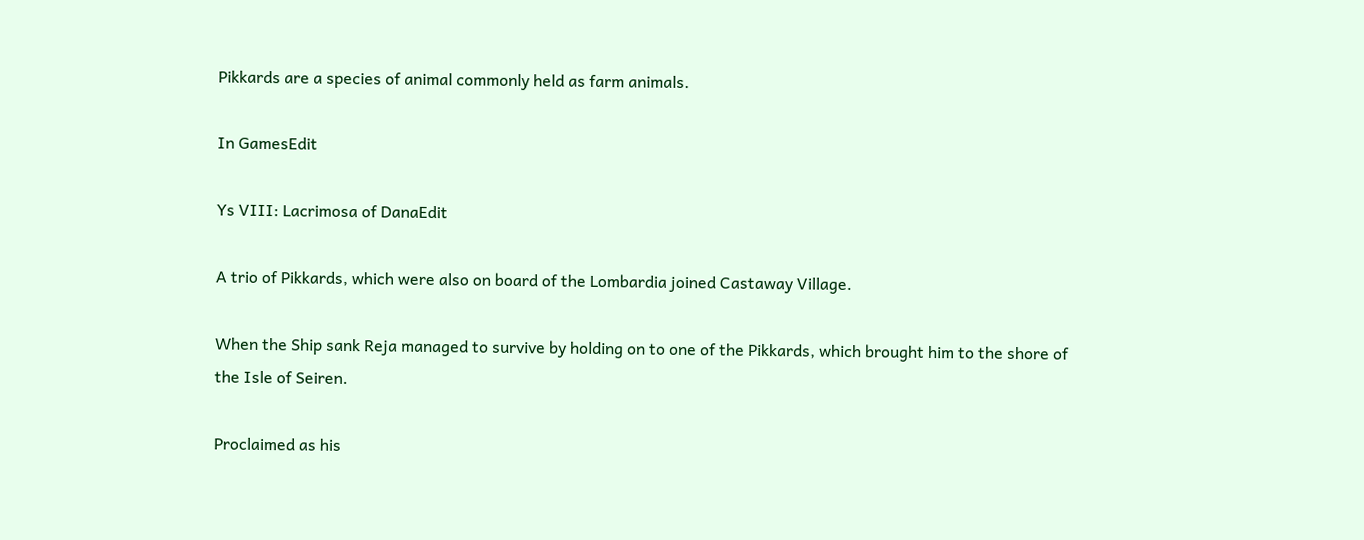Pikkards are a species of animal commonly held as farm animals.

In GamesEdit

Ys VIII: Lacrimosa of DanaEdit

A trio of Pikkards, which were also on board of the Lombardia joined Castaway Village.

When the Ship sank Reja managed to survive by holding on to one of the Pikkards, which brought him to the shore of the Isle of Seiren.

Proclaimed as his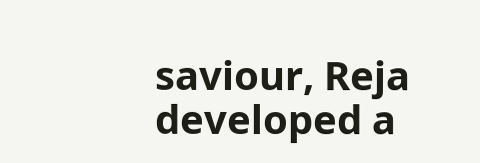saviour, Reja developed a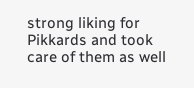strong liking for Pikkards and took care of them as well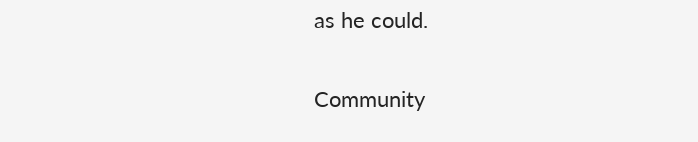as he could.

Community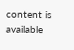content is available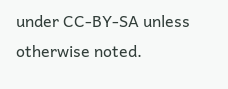under CC-BY-SA unless otherwise noted.